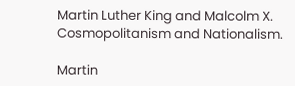Martin Luther King and Malcolm X. Cosmopolitanism and Nationalism.

Martin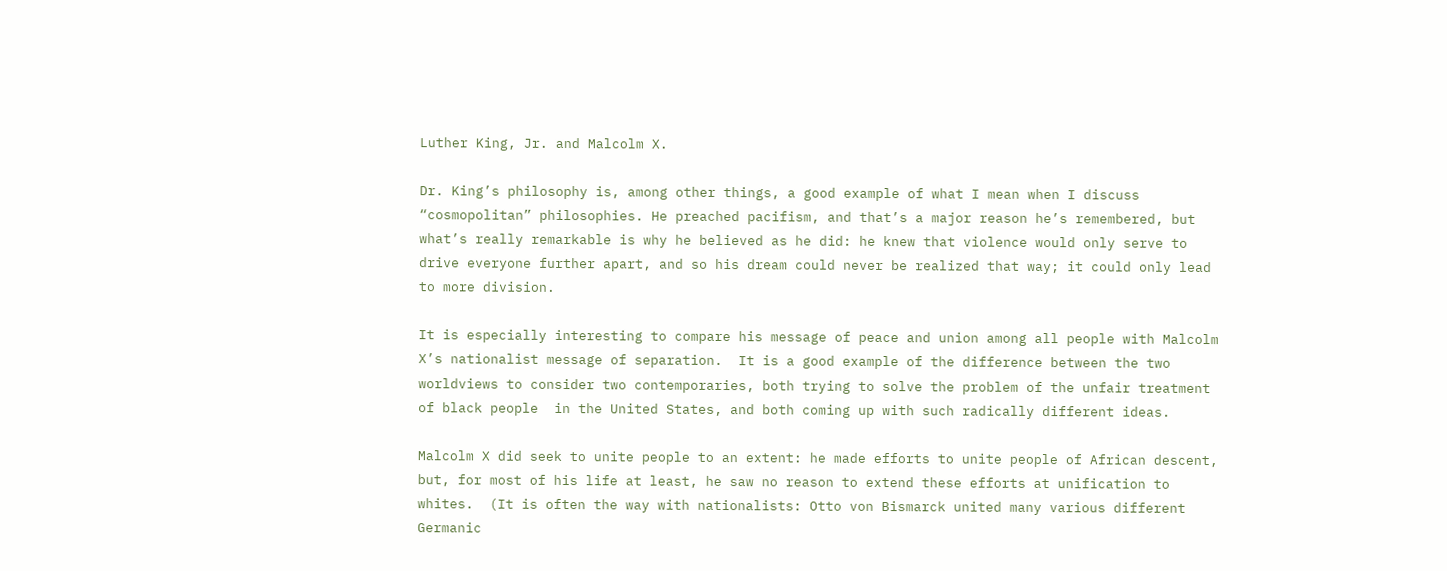Luther King, Jr. and Malcolm X.

Dr. King’s philosophy is, among other things, a good example of what I mean when I discuss “cosmopolitan” philosophies. He preached pacifism, and that’s a major reason he’s remembered, but what’s really remarkable is why he believed as he did: he knew that violence would only serve to drive everyone further apart, and so his dream could never be realized that way; it could only lead to more division.

It is especially interesting to compare his message of peace and union among all people with Malcolm X’s nationalist message of separation.  It is a good example of the difference between the two worldviews to consider two contemporaries, both trying to solve the problem of the unfair treatment of black people  in the United States, and both coming up with such radically different ideas.

Malcolm X did seek to unite people to an extent: he made efforts to unite people of African descent,  but, for most of his life at least, he saw no reason to extend these efforts at unification to whites.  (It is often the way with nationalists: Otto von Bismarck united many various different Germanic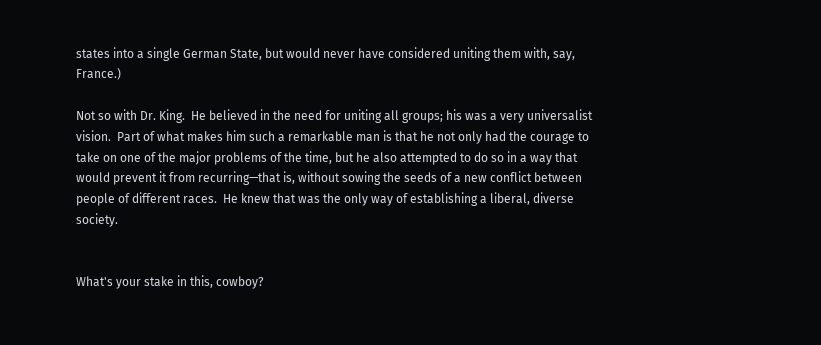states into a single German State, but would never have considered uniting them with, say, France.)

Not so with Dr. King.  He believed in the need for uniting all groups; his was a very universalist vision.  Part of what makes him such a remarkable man is that he not only had the courage to take on one of the major problems of the time, but he also attempted to do so in a way that would prevent it from recurring—that is, without sowing the seeds of a new conflict between people of different races.  He knew that was the only way of establishing a liberal, diverse society.


What's your stake in this, cowboy?